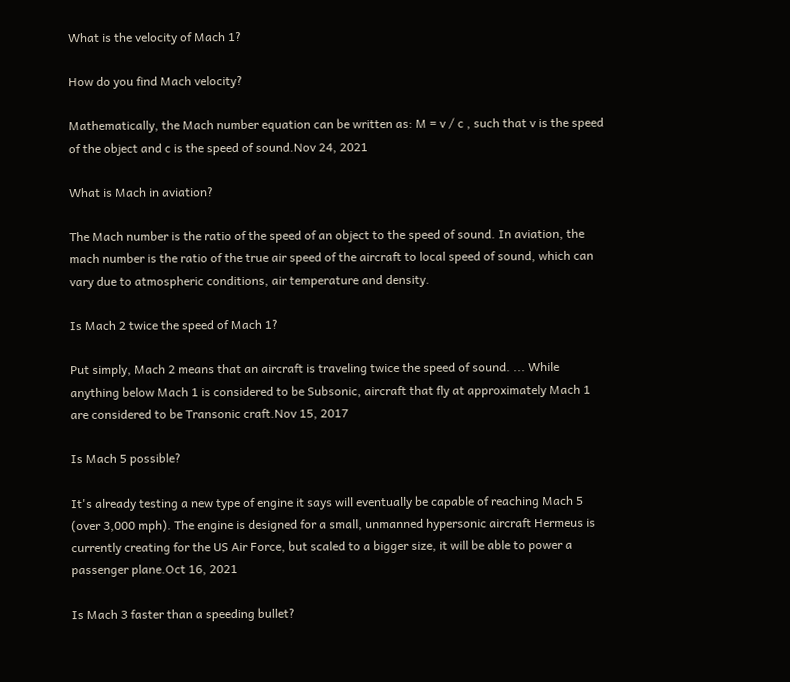What is the velocity of Mach 1?

How do you find Mach velocity?

Mathematically, the Mach number equation can be written as: M = v / c , such that v is the speed of the object and c is the speed of sound.Nov 24, 2021

What is Mach in aviation?

The Mach number is the ratio of the speed of an object to the speed of sound. In aviation, the mach number is the ratio of the true air speed of the aircraft to local speed of sound, which can vary due to atmospheric conditions, air temperature and density.

Is Mach 2 twice the speed of Mach 1?

Put simply, Mach 2 means that an aircraft is traveling twice the speed of sound. ... While anything below Mach 1 is considered to be Subsonic, aircraft that fly at approximately Mach 1 are considered to be Transonic craft.Nov 15, 2017

Is Mach 5 possible?

It's already testing a new type of engine it says will eventually be capable of reaching Mach 5 (over 3,000 mph). The engine is designed for a small, unmanned hypersonic aircraft Hermeus is currently creating for the US Air Force, but scaled to a bigger size, it will be able to power a passenger plane.Oct 16, 2021

Is Mach 3 faster than a speeding bullet?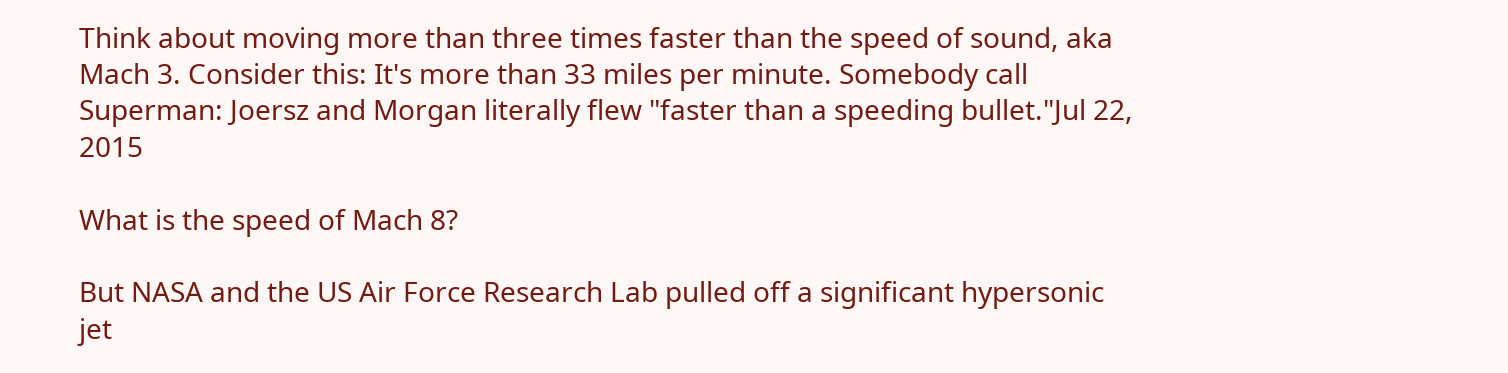Think about moving more than three times faster than the speed of sound, aka Mach 3. Consider this: It's more than 33 miles per minute. Somebody call Superman: Joersz and Morgan literally flew "faster than a speeding bullet."Jul 22, 2015

What is the speed of Mach 8?

But NASA and the US Air Force Research Lab pulled off a significant hypersonic jet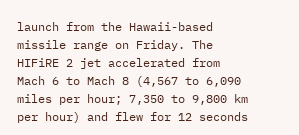launch from the Hawaii-based missile range on Friday. The HIFiRE 2 jet accelerated from Mach 6 to Mach 8 (4,567 to 6,090 miles per hour; 7,350 to 9,800 km per hour) and flew for 12 seconds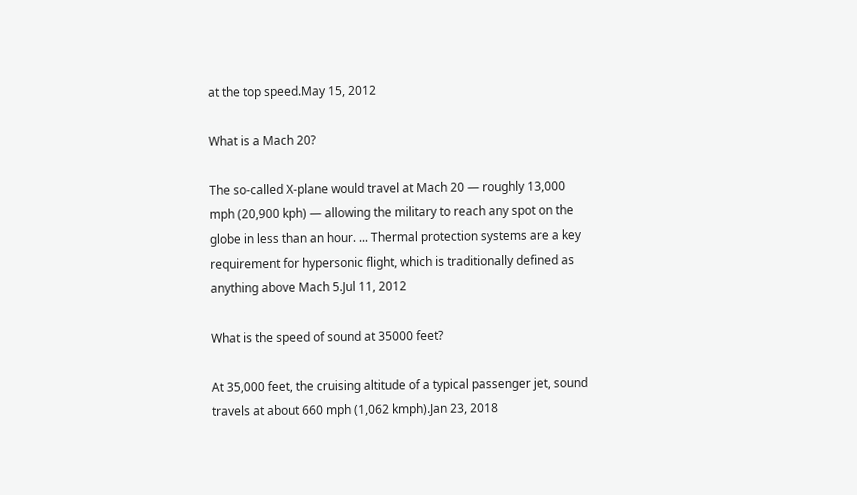at the top speed.May 15, 2012

What is a Mach 20?

The so-called X-plane would travel at Mach 20 — roughly 13,000 mph (20,900 kph) — allowing the military to reach any spot on the globe in less than an hour. ... Thermal protection systems are a key requirement for hypersonic flight, which is traditionally defined as anything above Mach 5.Jul 11, 2012

What is the speed of sound at 35000 feet?

At 35,000 feet, the cruising altitude of a typical passenger jet, sound travels at about 660 mph (1,062 kmph).Jan 23, 2018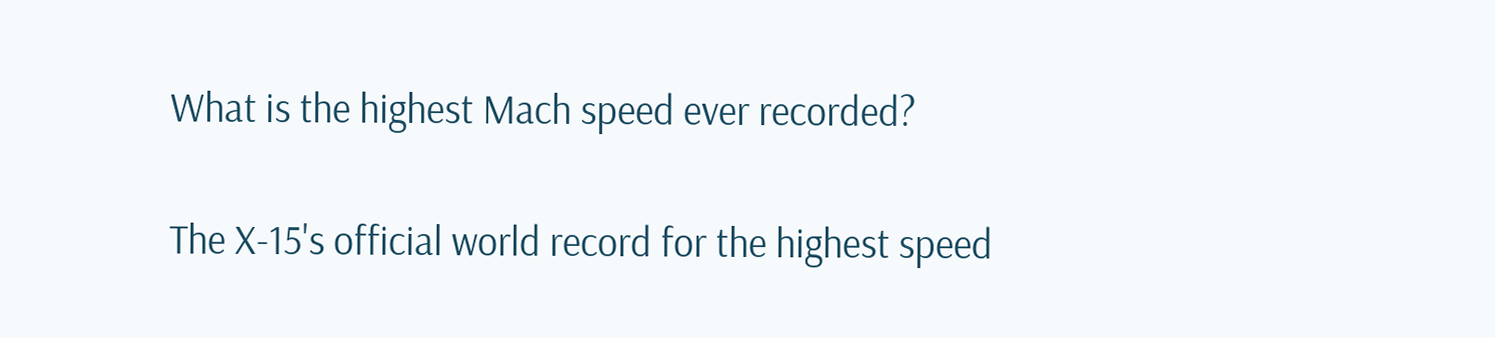What is the highest Mach speed ever recorded?

The X-15's official world record for the highest speed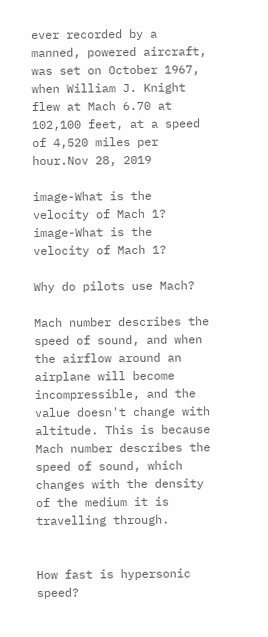ever recorded by a manned, powered aircraft, was set on October 1967, when William J. Knight flew at Mach 6.70 at 102,100 feet, at a speed of 4,520 miles per hour.Nov 28, 2019

image-What is the velocity of Mach 1?
image-What is the velocity of Mach 1?

Why do pilots use Mach?

Mach number describes the speed of sound, and when the airflow around an airplane will become incompressible, and the value doesn't change with altitude. This is because Mach number describes the speed of sound, which changes with the density of the medium it is travelling through.


How fast is hypersonic speed?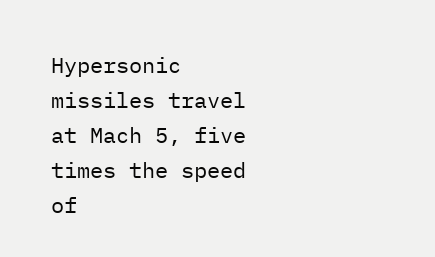Hypersonic missiles travel at Mach 5, five times the speed of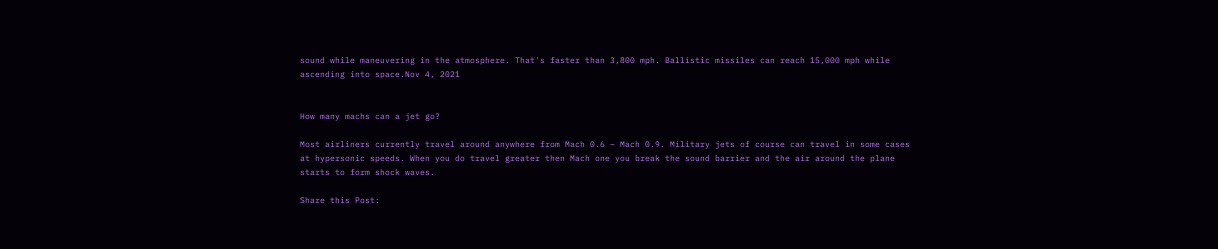sound while maneuvering in the atmosphere. That's faster than 3,800 mph. Ballistic missiles can reach 15,000 mph while ascending into space.Nov 4, 2021


How many machs can a jet go?

Most airliners currently travel around anywhere from Mach 0.6 – Mach 0.9. Military jets of course can travel in some cases at hypersonic speeds. When you do travel greater then Mach one you break the sound barrier and the air around the plane starts to form shock waves.

Share this Post: